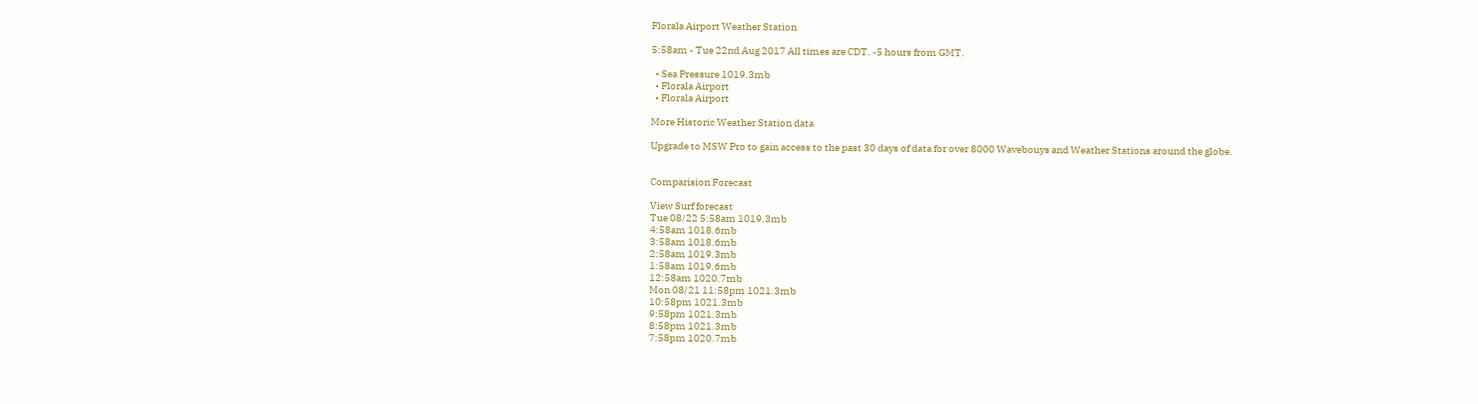Florala Airport Weather Station

5:58am - Tue 22nd Aug 2017 All times are CDT. -5 hours from GMT.

  • Sea Pressure 1019.3mb
  • Florala Airport
  • Florala Airport

More Historic Weather Station data

Upgrade to MSW Pro to gain access to the past 30 days of data for over 8000 Wavebouys and Weather Stations around the globe.


Comparision Forecast

View Surf forecast
Tue 08/22 5:58am 1019.3mb
4:58am 1018.6mb
3:58am 1018.6mb
2:58am 1019.3mb
1:58am 1019.6mb
12:58am 1020.7mb
Mon 08/21 11:58pm 1021.3mb
10:58pm 1021.3mb
9:58pm 1021.3mb
8:58pm 1021.3mb
7:58pm 1020.7mb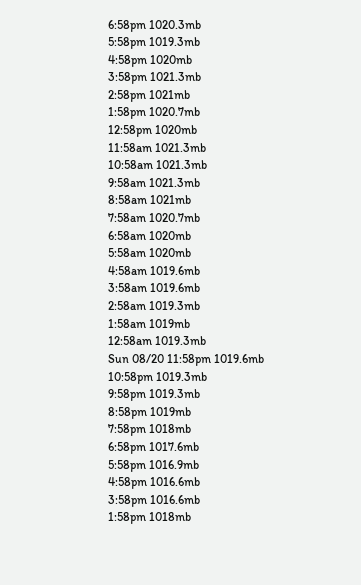6:58pm 1020.3mb
5:58pm 1019.3mb
4:58pm 1020mb
3:58pm 1021.3mb
2:58pm 1021mb
1:58pm 1020.7mb
12:58pm 1020mb
11:58am 1021.3mb
10:58am 1021.3mb
9:58am 1021.3mb
8:58am 1021mb
7:58am 1020.7mb
6:58am 1020mb
5:58am 1020mb
4:58am 1019.6mb
3:58am 1019.6mb
2:58am 1019.3mb
1:58am 1019mb
12:58am 1019.3mb
Sun 08/20 11:58pm 1019.6mb
10:58pm 1019.3mb
9:58pm 1019.3mb
8:58pm 1019mb
7:58pm 1018mb
6:58pm 1017.6mb
5:58pm 1016.9mb
4:58pm 1016.6mb
3:58pm 1016.6mb
1:58pm 1018mb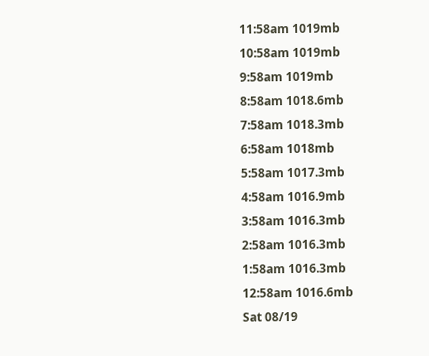11:58am 1019mb
10:58am 1019mb
9:58am 1019mb
8:58am 1018.6mb
7:58am 1018.3mb
6:58am 1018mb
5:58am 1017.3mb
4:58am 1016.9mb
3:58am 1016.3mb
2:58am 1016.3mb
1:58am 1016.3mb
12:58am 1016.6mb
Sat 08/19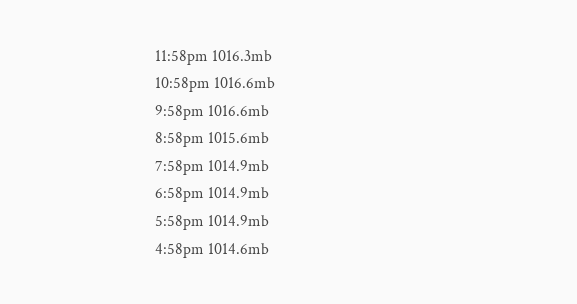11:58pm 1016.3mb
10:58pm 1016.6mb
9:58pm 1016.6mb
8:58pm 1015.6mb
7:58pm 1014.9mb
6:58pm 1014.9mb
5:58pm 1014.9mb
4:58pm 1014.6mb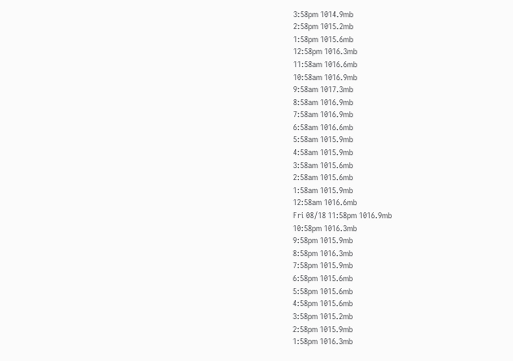3:58pm 1014.9mb
2:58pm 1015.2mb
1:58pm 1015.6mb
12:58pm 1016.3mb
11:58am 1016.6mb
10:58am 1016.9mb
9:58am 1017.3mb
8:58am 1016.9mb
7:58am 1016.9mb
6:58am 1016.6mb
5:58am 1015.9mb
4:58am 1015.9mb
3:58am 1015.6mb
2:58am 1015.6mb
1:58am 1015.9mb
12:58am 1016.6mb
Fri 08/18 11:58pm 1016.9mb
10:58pm 1016.3mb
9:58pm 1015.9mb
8:58pm 1016.3mb
7:58pm 1015.9mb
6:58pm 1015.6mb
5:58pm 1015.6mb
4:58pm 1015.6mb
3:58pm 1015.2mb
2:58pm 1015.9mb
1:58pm 1016.3mb